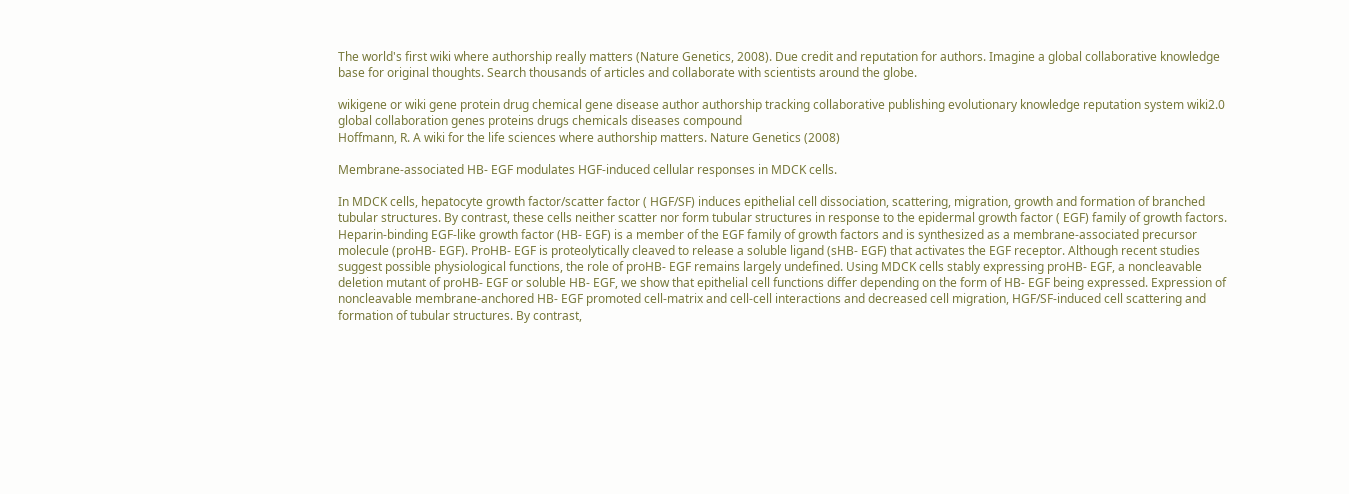The world's first wiki where authorship really matters (Nature Genetics, 2008). Due credit and reputation for authors. Imagine a global collaborative knowledge base for original thoughts. Search thousands of articles and collaborate with scientists around the globe.

wikigene or wiki gene protein drug chemical gene disease author authorship tracking collaborative publishing evolutionary knowledge reputation system wiki2.0 global collaboration genes proteins drugs chemicals diseases compound
Hoffmann, R. A wiki for the life sciences where authorship matters. Nature Genetics (2008)

Membrane-associated HB- EGF modulates HGF-induced cellular responses in MDCK cells.

In MDCK cells, hepatocyte growth factor/scatter factor ( HGF/SF) induces epithelial cell dissociation, scattering, migration, growth and formation of branched tubular structures. By contrast, these cells neither scatter nor form tubular structures in response to the epidermal growth factor ( EGF) family of growth factors. Heparin-binding EGF-like growth factor (HB- EGF) is a member of the EGF family of growth factors and is synthesized as a membrane-associated precursor molecule (proHB- EGF). ProHB- EGF is proteolytically cleaved to release a soluble ligand (sHB- EGF) that activates the EGF receptor. Although recent studies suggest possible physiological functions, the role of proHB- EGF remains largely undefined. Using MDCK cells stably expressing proHB- EGF, a noncleavable deletion mutant of proHB- EGF or soluble HB- EGF, we show that epithelial cell functions differ depending on the form of HB- EGF being expressed. Expression of noncleavable membrane-anchored HB- EGF promoted cell-matrix and cell-cell interactions and decreased cell migration, HGF/SF-induced cell scattering and formation of tubular structures. By contrast,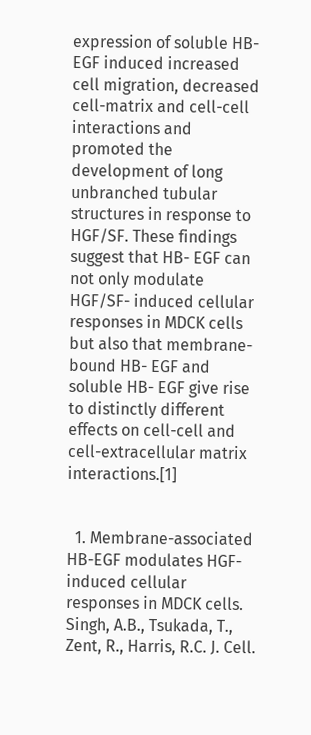expression of soluble HB- EGF induced increased cell migration, decreased cell-matrix and cell-cell interactions and promoted the development of long unbranched tubular structures in response to HGF/SF. These findings suggest that HB- EGF can not only modulate HGF/SF- induced cellular responses in MDCK cells but also that membrane- bound HB- EGF and soluble HB- EGF give rise to distinctly different effects on cell-cell and cell-extracellular matrix interactions.[1]


  1. Membrane-associated HB-EGF modulates HGF-induced cellular responses in MDCK cells. Singh, A.B., Tsukada, T., Zent, R., Harris, R.C. J. Cell.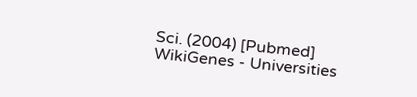Sci. (2004) [Pubmed]
WikiGenes - Universities